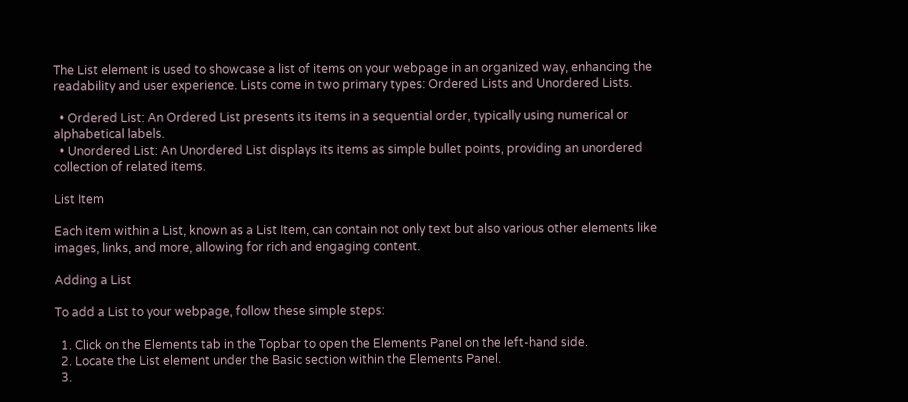The List element is used to showcase a list of items on your webpage in an organized way, enhancing the readability and user experience. Lists come in two primary types: Ordered Lists and Unordered Lists.

  • Ordered List: An Ordered List presents its items in a sequential order, typically using numerical or alphabetical labels.
  • Unordered List: An Unordered List displays its items as simple bullet points, providing an unordered collection of related items.

List Item

Each item within a List, known as a List Item, can contain not only text but also various other elements like images, links, and more, allowing for rich and engaging content.

Adding a List

To add a List to your webpage, follow these simple steps:

  1. Click on the Elements tab in the Topbar to open the Elements Panel on the left-hand side.
  2. Locate the List element under the Basic section within the Elements Panel.
  3.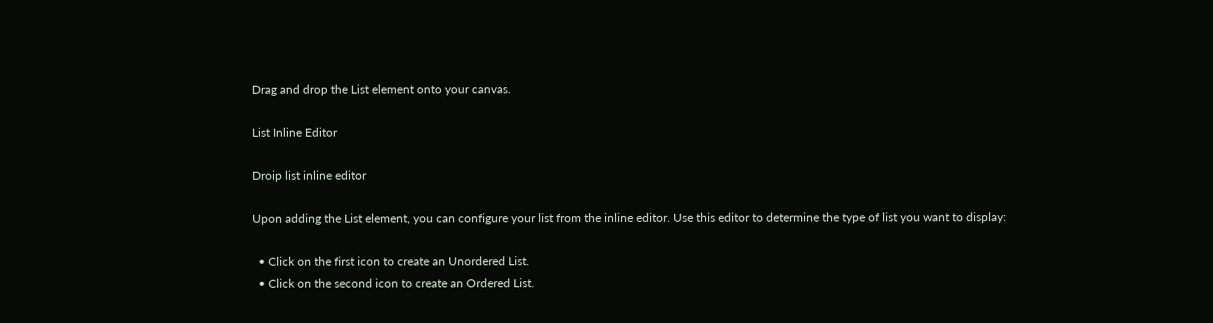Drag and drop the List element onto your canvas.

List Inline Editor

Droip list inline editor

Upon adding the List element, you can configure your list from the inline editor. Use this editor to determine the type of list you want to display:

  • Click on the first icon to create an Unordered List.
  • Click on the second icon to create an Ordered List.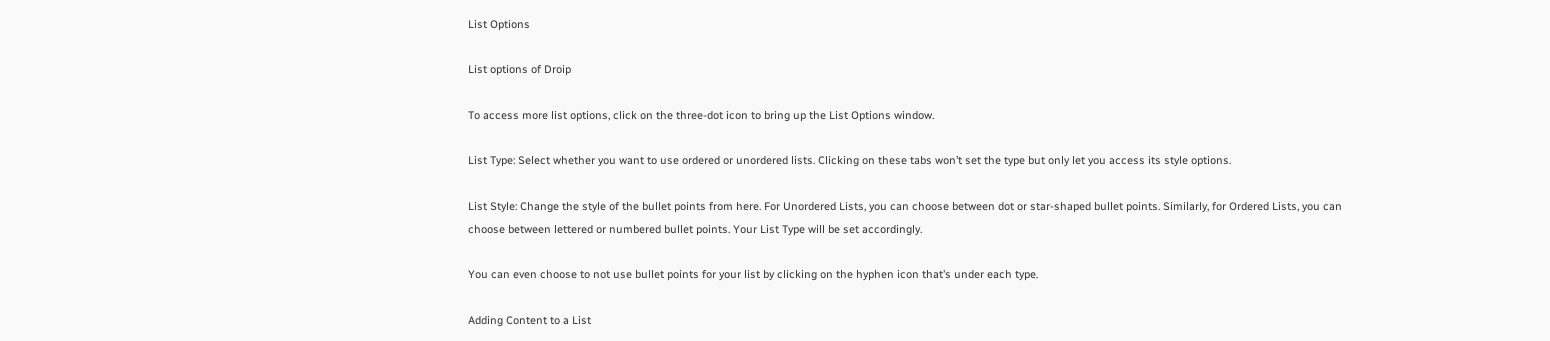List Options

List options of Droip

To access more list options, click on the three-dot icon to bring up the List Options window.

List Type: Select whether you want to use ordered or unordered lists. Clicking on these tabs won’t set the type but only let you access its style options.

List Style: Change the style of the bullet points from here. For Unordered Lists, you can choose between dot or star-shaped bullet points. Similarly, for Ordered Lists, you can choose between lettered or numbered bullet points. Your List Type will be set accordingly.

You can even choose to not use bullet points for your list by clicking on the hyphen icon that’s under each type.

Adding Content to a List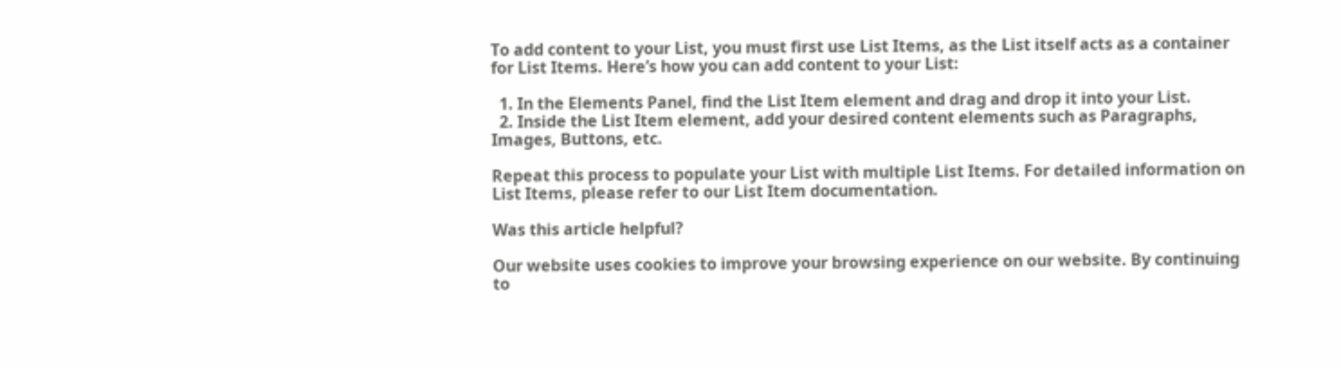To add content to your List, you must first use List Items, as the List itself acts as a container for List Items. Here’s how you can add content to your List:

  1. In the Elements Panel, find the List Item element and drag and drop it into your List.
  2. Inside the List Item element, add your desired content elements such as Paragraphs, Images, Buttons, etc.

Repeat this process to populate your List with multiple List Items. For detailed information on List Items, please refer to our List Item documentation.

Was this article helpful?

Our website uses cookies to improve your browsing experience on our website. By continuing to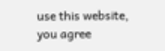use this website, you agree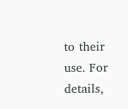to their use. For details,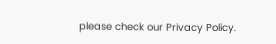please check our Privacy Policy.